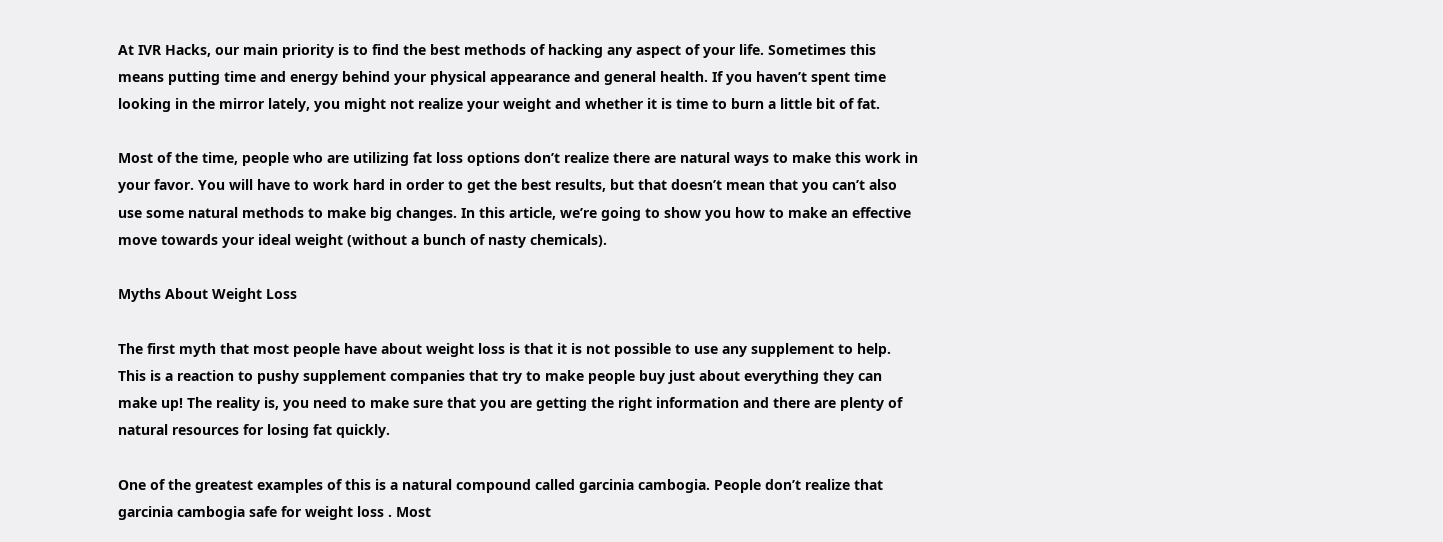At IVR Hacks, our main priority is to find the best methods of hacking any aspect of your life. Sometimes this means putting time and energy behind your physical appearance and general health. If you haven’t spent time looking in the mirror lately, you might not realize your weight and whether it is time to burn a little bit of fat.

Most of the time, people who are utilizing fat loss options don’t realize there are natural ways to make this work in your favor. You will have to work hard in order to get the best results, but that doesn’t mean that you can’t also use some natural methods to make big changes. In this article, we’re going to show you how to make an effective move towards your ideal weight (without a bunch of nasty chemicals).

Myths About Weight Loss

The first myth that most people have about weight loss is that it is not possible to use any supplement to help. This is a reaction to pushy supplement companies that try to make people buy just about everything they can make up! The reality is, you need to make sure that you are getting the right information and there are plenty of natural resources for losing fat quickly.

One of the greatest examples of this is a natural compound called garcinia cambogia. People don’t realize that garcinia cambogia safe for weight loss . Most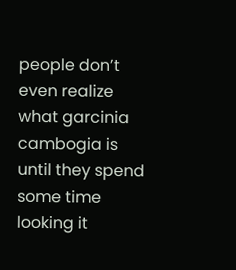people don’t even realize what garcinia cambogia is until they spend some time looking it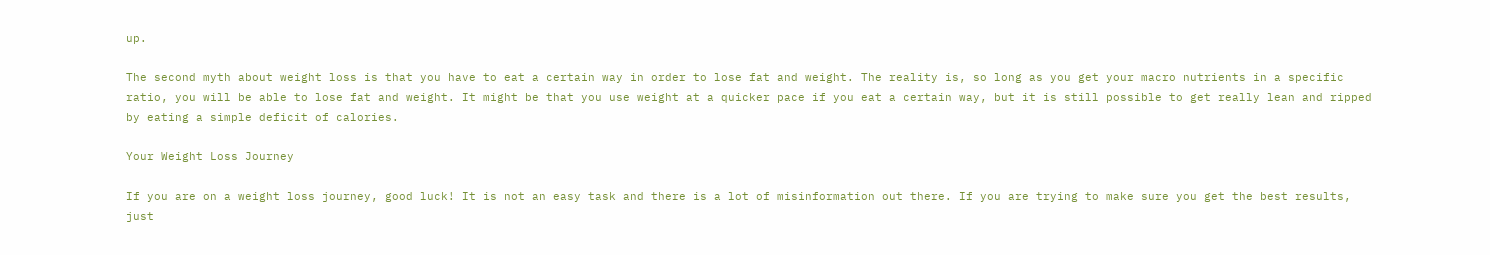up.

The second myth about weight loss is that you have to eat a certain way in order to lose fat and weight. The reality is, so long as you get your macro nutrients in a specific ratio, you will be able to lose fat and weight. It might be that you use weight at a quicker pace if you eat a certain way, but it is still possible to get really lean and ripped by eating a simple deficit of calories.

Your Weight Loss Journey

If you are on a weight loss journey, good luck! It is not an easy task and there is a lot of misinformation out there. If you are trying to make sure you get the best results, just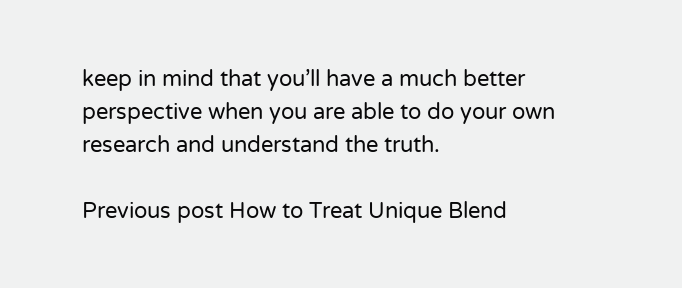keep in mind that you’ll have a much better perspective when you are able to do your own research and understand the truth.

Previous post How to Treat Unique Blend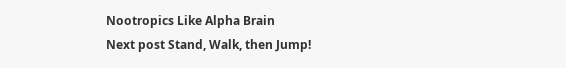Nootropics Like Alpha Brain
Next post Stand, Walk, then Jump!